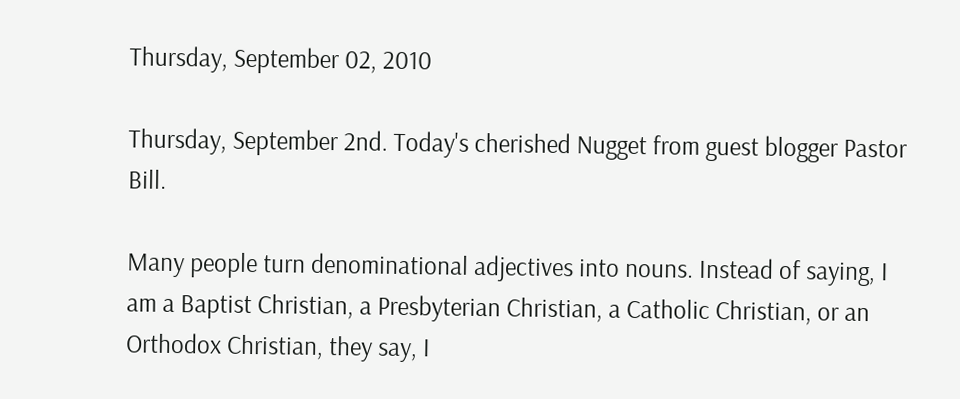Thursday, September 02, 2010

Thursday, September 2nd. Today's cherished Nugget from guest blogger Pastor Bill.

Many people turn denominational adjectives into nouns. Instead of saying, I am a Baptist Christian, a Presbyterian Christian, a Catholic Christian, or an Orthodox Christian, they say, I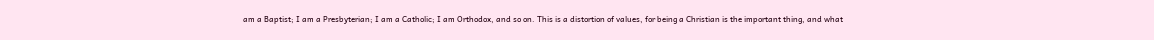am a Baptist; I am a Presbyterian; I am a Catholic; I am Orthodox, and so on. This is a distortion of values, for being a Christian is the important thing, and what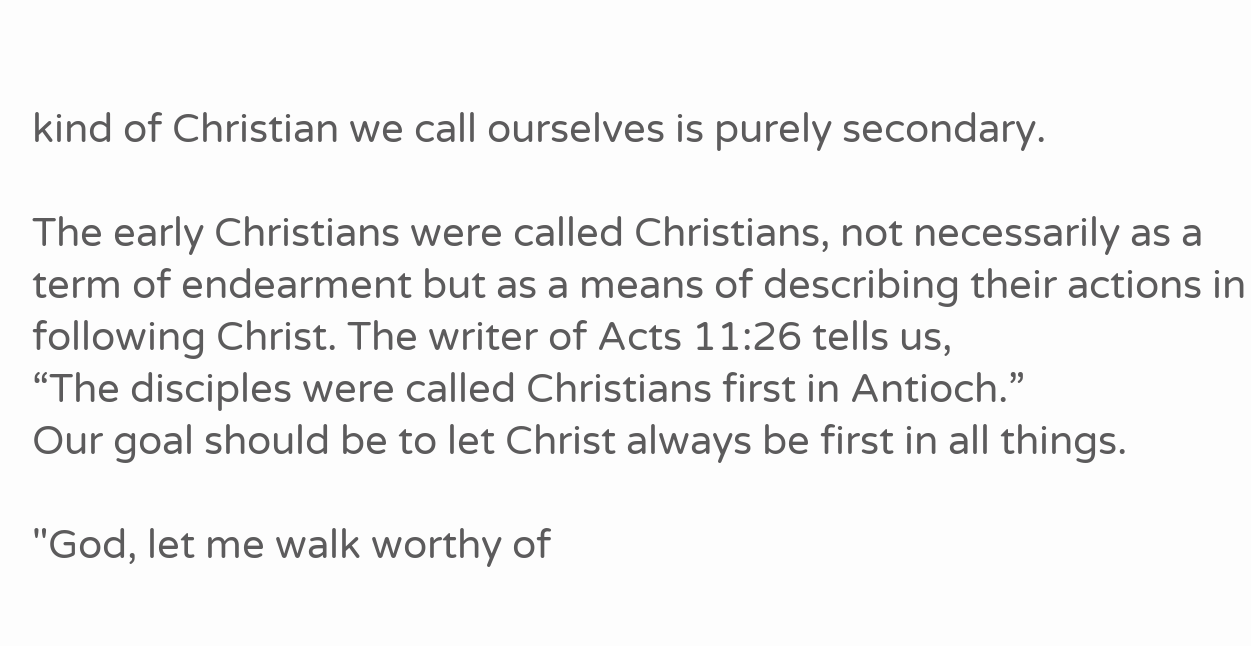kind of Christian we call ourselves is purely secondary.

The early Christians were called Christians, not necessarily as a term of endearment but as a means of describing their actions in following Christ. The writer of Acts 11:26 tells us,
“The disciples were called Christians first in Antioch.”
Our goal should be to let Christ always be first in all things.

"God, let me walk worthy of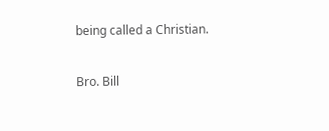being called a Christian.

Bro. Bill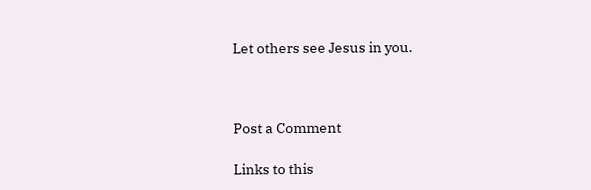Let others see Jesus in you.



Post a Comment

Links to this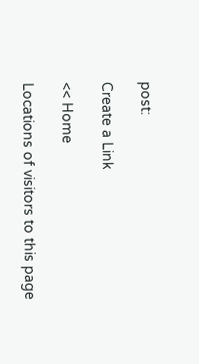post:

Create a Link

<< Home

Locations of visitors to this page